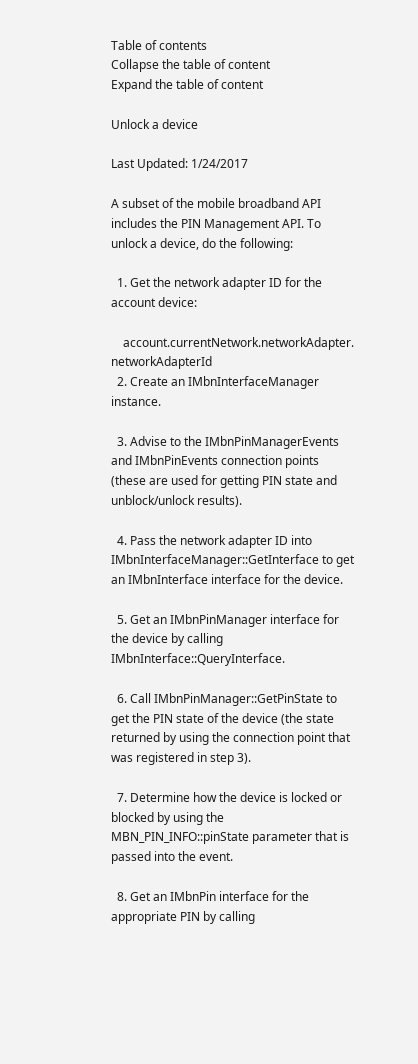Table of contents
Collapse the table of content
Expand the table of content

Unlock a device

Last Updated: 1/24/2017

A subset of the mobile broadband API includes the PIN Management API. To unlock a device, do the following:

  1. Get the network adapter ID for the account device:

    account.currentNetwork.networkAdapter. networkAdapterId
  2. Create an IMbnInterfaceManager instance.

  3. Advise to the IMbnPinManagerEvents and IMbnPinEvents connection points (these are used for getting PIN state and unblock/unlock results).

  4. Pass the network adapter ID into IMbnInterfaceManager::GetInterface to get an IMbnInterface interface for the device.

  5. Get an IMbnPinManager interface for the device by calling IMbnInterface::QueryInterface.

  6. Call IMbnPinManager::GetPinState to get the PIN state of the device (the state returned by using the connection point that was registered in step 3).

  7. Determine how the device is locked or blocked by using the MBN_PIN_INFO::pinState parameter that is passed into the event.

  8. Get an IMbnPin interface for the appropriate PIN by calling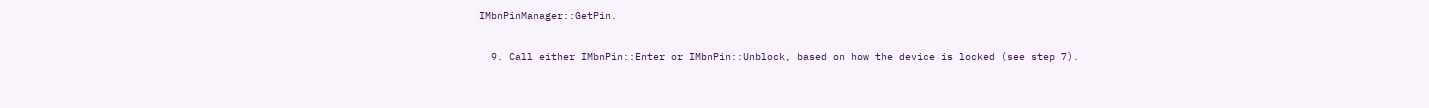IMbnPinManager::GetPin.

  9. Call either IMbnPin::Enter or IMbnPin::Unblock, based on how the device is locked (see step 7).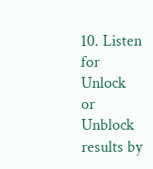10. Listen for Unlock or Unblock results by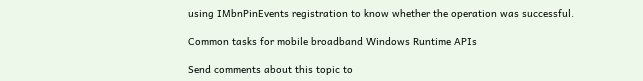using IMbnPinEvents registration to know whether the operation was successful.

Common tasks for mobile broadband Windows Runtime APIs

Send comments about this topic to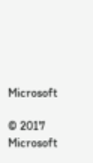Microsoft

© 2017 Microsoft